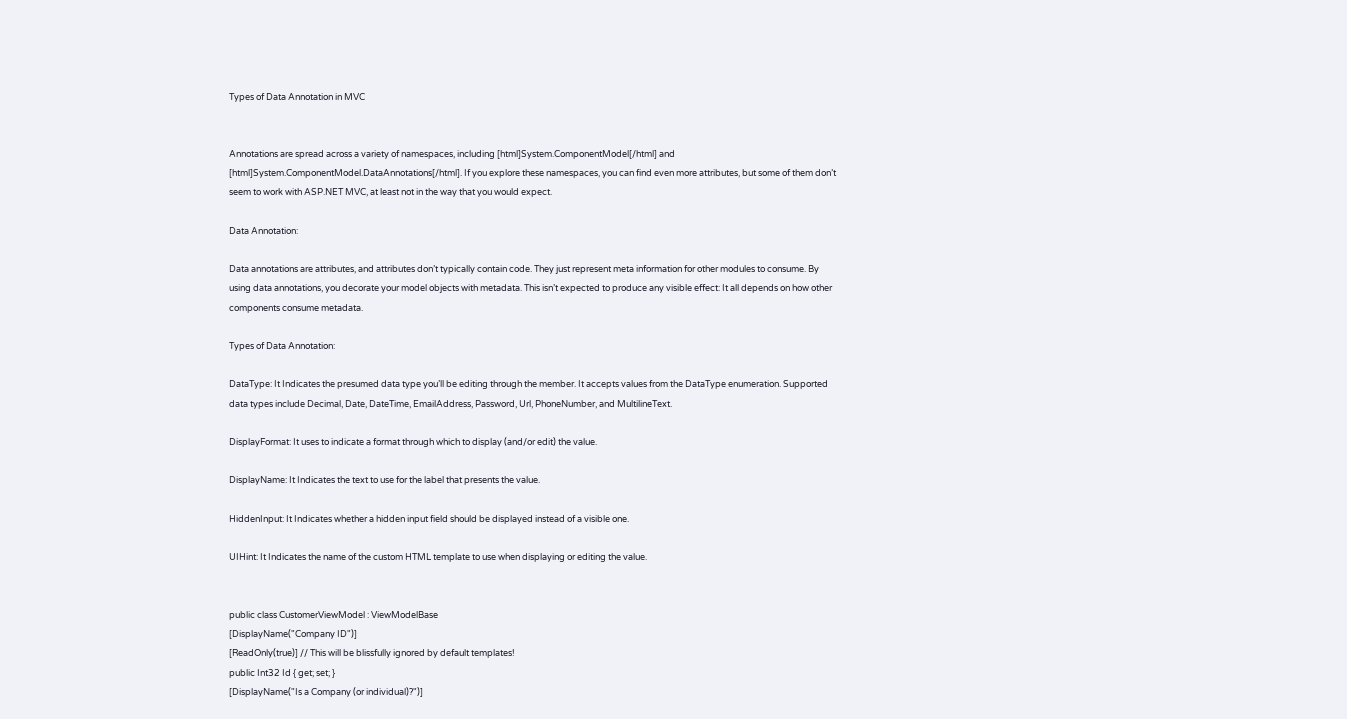Types of Data Annotation in MVC


Annotations are spread across a variety of namespaces, including [html]System.ComponentModel[/html] and [html]System.ComponentModel.DataAnnotations[/html]. If you explore these namespaces, you can find even more attributes, but some of them don’t seem to work with ASP.NET MVC, at least not in the way that you would expect.

Data Annotation:

Data annotations are attributes, and attributes don’t typically contain code. They just represent meta information for other modules to consume. By using data annotations, you decorate your model objects with metadata. This isn’t expected to produce any visible effect: It all depends on how other components consume metadata.

Types of Data Annotation:

DataType: It Indicates the presumed data type you’ll be editing through the member. It accepts values from the DataType enumeration. Supported data types include Decimal, Date, DateTime, EmailAddress, Password, Url, PhoneNumber, and MultilineText.

DisplayFormat: It uses to indicate a format through which to display (and/or edit) the value.

DisplayName: It Indicates the text to use for the label that presents the value.

HiddenInput: It Indicates whether a hidden input field should be displayed instead of a visible one.

UIHint: It Indicates the name of the custom HTML template to use when displaying or editing the value.


public class CustomerViewModel : ViewModelBase
[DisplayName("Company ID")]
[ReadOnly(true)] // This will be blissfully ignored by default templates!
public Int32 Id { get; set; }
[DisplayName("Is a Company (or individual)?")]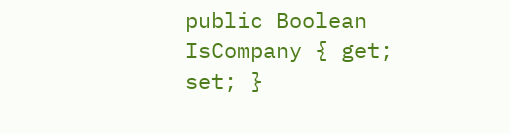public Boolean IsCompany { get; set; }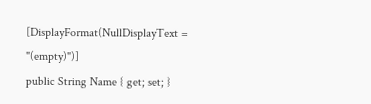[DisplayFormat(NullDisplayText = "(empty)")]
public String Name { get; set; }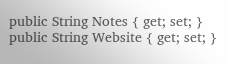public String Notes { get; set; }
public String Website { get; set; }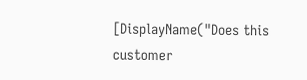[DisplayName("Does this customer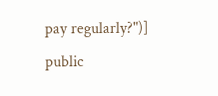pay regularly?")]
public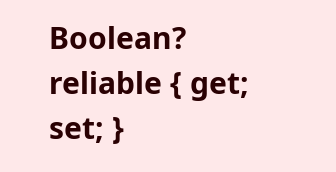Boolean? reliable { get; set; }